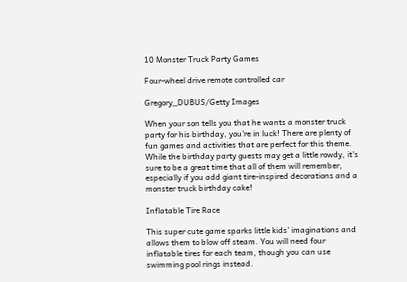10 Monster Truck Party Games

Four-wheel drive remote controlled car

Gregory_DUBUS/Getty Images

When your son tells you that he wants a monster truck party for his birthday, you're in luck! There are plenty of fun games and activities that are perfect for this theme. While the birthday party guests may get a little rowdy, it's sure to be a great time that all of them will remember, especially if you add giant tire-inspired decorations and a monster truck birthday cake!

Inflatable Tire Race

This super cute game sparks little kids' imaginations and allows them to blow off steam. You will need four inflatable tires for each team, though you can use swimming pool rings instead.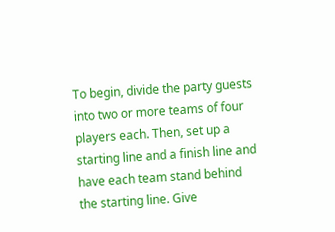To begin, divide the party guests into two or more teams of four players each. Then, set up a starting line and a finish line and have each team stand behind the starting line. Give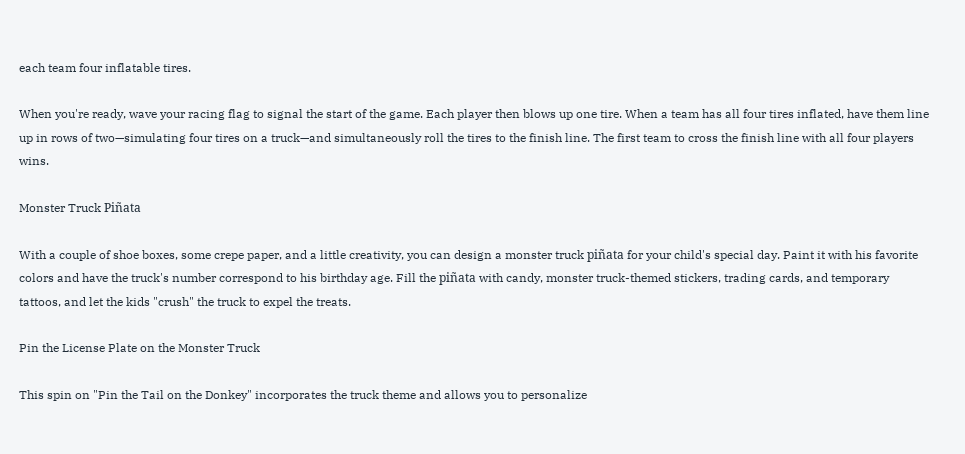each team four inflatable tires.

When you're ready, wave your racing flag to signal the start of the game. Each player then blows up one tire. When a team has all four tires inflated, have them line up in rows of two—simulating four tires on a truck—and simultaneously roll the tires to the finish line. The first team to cross the finish line with all four players wins.

Monster Truck Piñata

With a couple of shoe boxes, some crepe paper, and a little creativity, you can design a monster truck piñata for your child's special day. Paint it with his favorite colors and have the truck's number correspond to his birthday age. Fill the piñata with candy, monster truck-themed stickers, trading cards, and temporary tattoos, and let the kids "crush" the truck to expel the treats.

Pin the License Plate on the Monster Truck

This spin on "Pin the Tail on the Donkey" incorporates the truck theme and allows you to personalize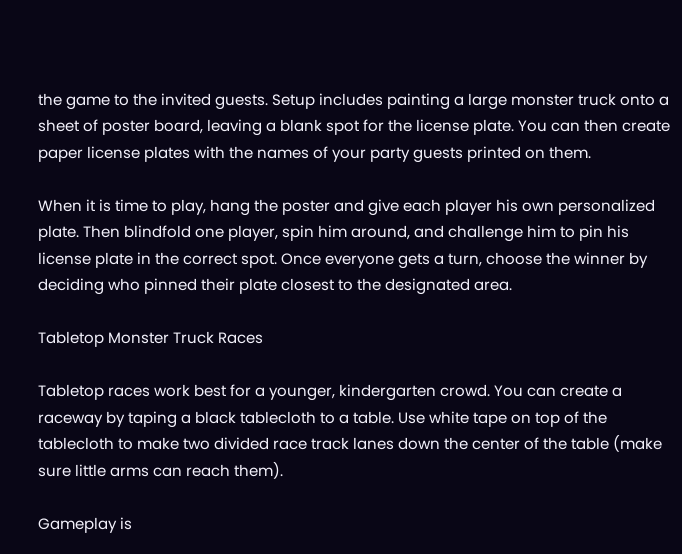the game to the invited guests. Setup includes painting a large monster truck onto a sheet of poster board, leaving a blank spot for the license plate. You can then create paper license plates with the names of your party guests printed on them.

When it is time to play, hang the poster and give each player his own personalized plate. Then blindfold one player, spin him around, and challenge him to pin his license plate in the correct spot. Once everyone gets a turn, choose the winner by deciding who pinned their plate closest to the designated area.

Tabletop Monster Truck Races

Tabletop races work best for a younger, kindergarten crowd. You can create a raceway by taping a black tablecloth to a table. Use white tape on top of the tablecloth to make two divided race track lanes down the center of the table (make sure little arms can reach them).

Gameplay is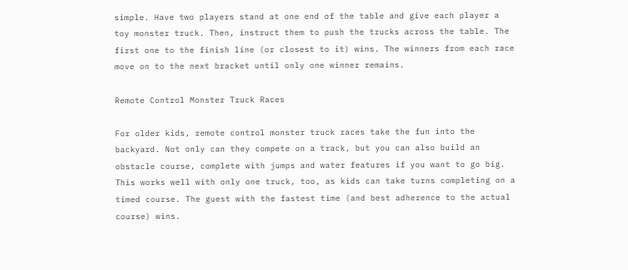simple. Have two players stand at one end of the table and give each player a toy monster truck. Then, instruct them to push the trucks across the table. The first one to the finish line (or closest to it) wins. The winners from each race move on to the next bracket until only one winner remains.

Remote Control Monster Truck Races

For older kids, remote control monster truck races take the fun into the backyard. Not only can they compete on a track, but you can also build an obstacle course, complete with jumps and water features if you want to go big. This works well with only one truck, too, as kids can take turns completing on a timed course. The guest with the fastest time (and best adherence to the actual course) wins.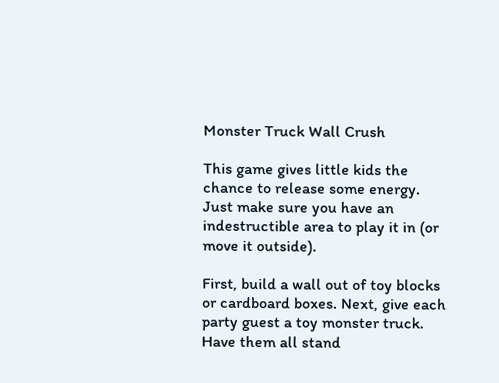Monster Truck Wall Crush

This game gives little kids the chance to release some energy. Just make sure you have an indestructible area to play it in (or move it outside).

First, build a wall out of toy blocks or cardboard boxes. Next, give each party guest a toy monster truck. Have them all stand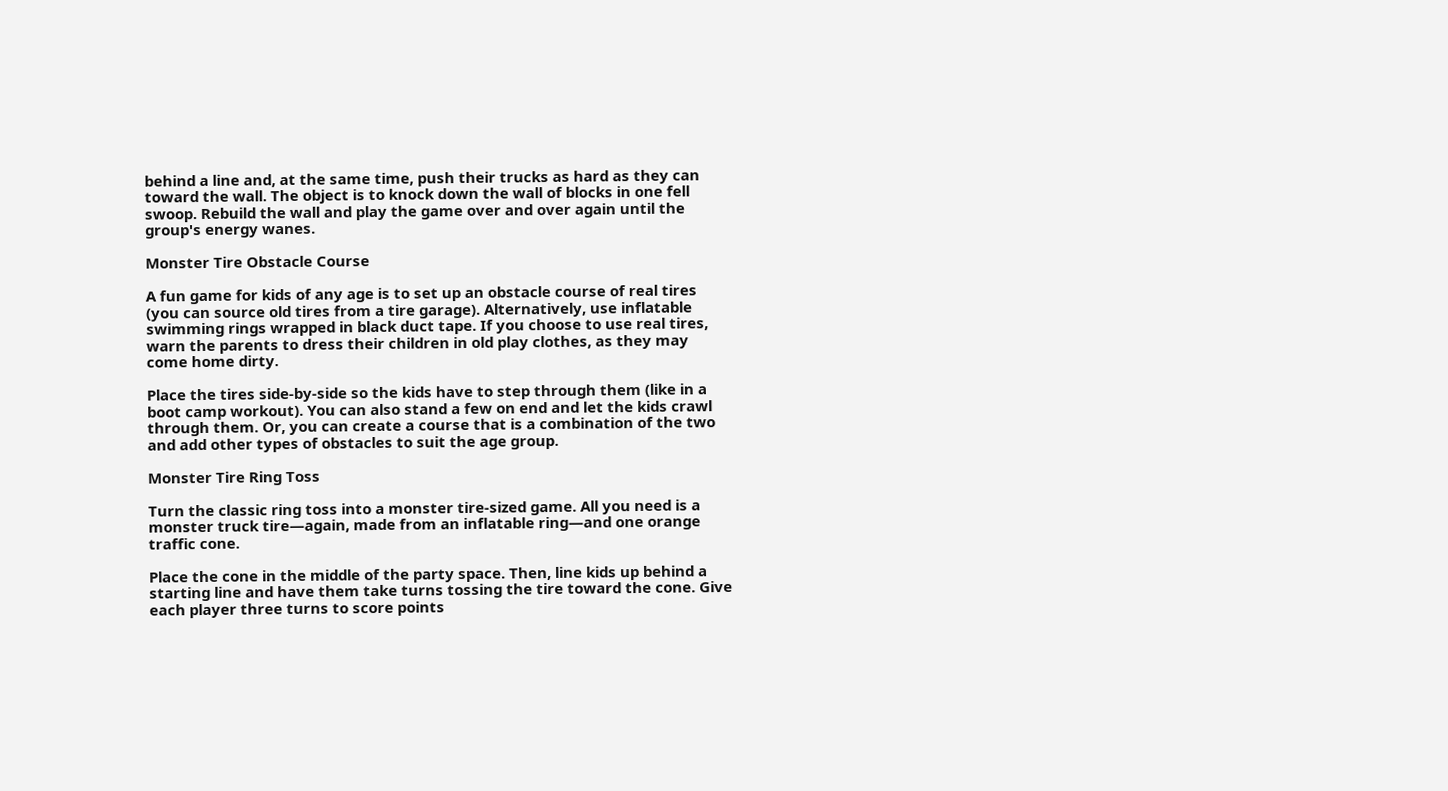behind a line and, at the same time, push their trucks as hard as they can toward the wall. The object is to knock down the wall of blocks in one fell swoop. Rebuild the wall and play the game over and over again until the group's energy wanes.

Monster Tire Obstacle Course

A fun game for kids of any age is to set up an obstacle course of real tires (you can source old tires from a tire garage). Alternatively, use inflatable swimming rings wrapped in black duct tape. If you choose to use real tires, warn the parents to dress their children in old play clothes, as they may come home dirty.

Place the tires side-by-side so the kids have to step through them (like in a boot camp workout). You can also stand a few on end and let the kids crawl through them. Or, you can create a course that is a combination of the two and add other types of obstacles to suit the age group.

Monster Tire Ring Toss

Turn the classic ring toss into a monster tire-sized game. All you need is a monster truck tire—again, made from an inflatable ring—and one orange traffic cone.

Place the cone in the middle of the party space. Then, line kids up behind a starting line and have them take turns tossing the tire toward the cone. Give each player three turns to score points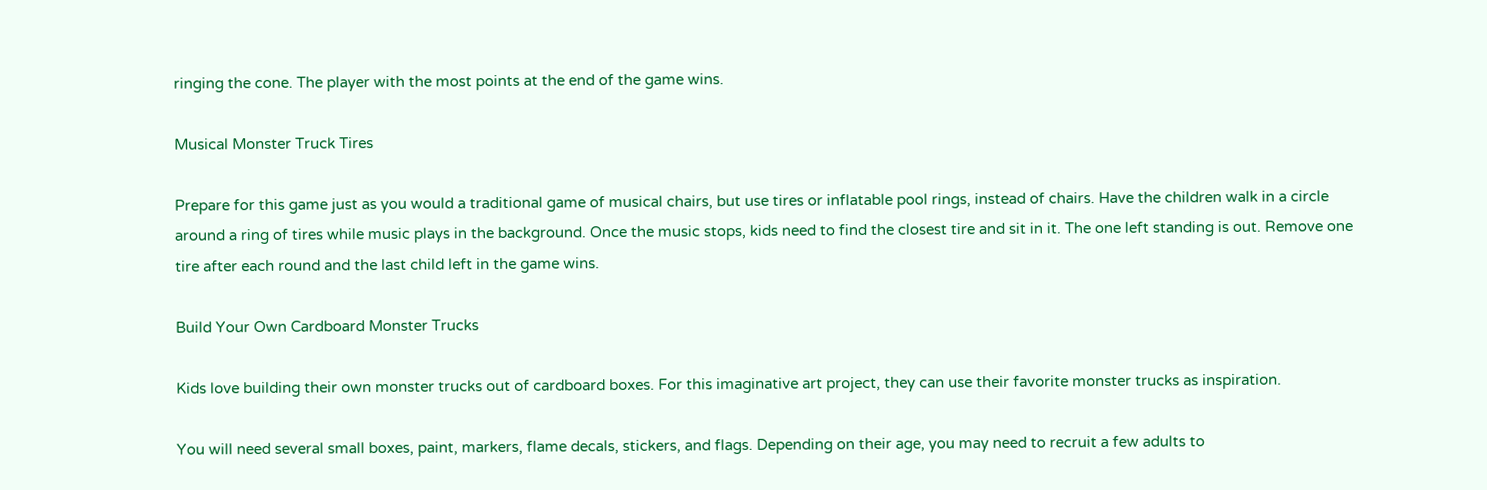ringing the cone. The player with the most points at the end of the game wins.

Musical Monster Truck Tires

Prepare for this game just as you would a traditional game of musical chairs, but use tires or inflatable pool rings, instead of chairs. Have the children walk in a circle around a ring of tires while music plays in the background. Once the music stops, kids need to find the closest tire and sit in it. The one left standing is out. Remove one tire after each round and the last child left in the game wins.

Build Your Own Cardboard Monster Trucks

Kids love building their own monster trucks out of cardboard boxes. For this imaginative art project, they can use their favorite monster trucks as inspiration.

You will need several small boxes, paint, markers, flame decals, stickers, and flags. Depending on their age, you may need to recruit a few adults to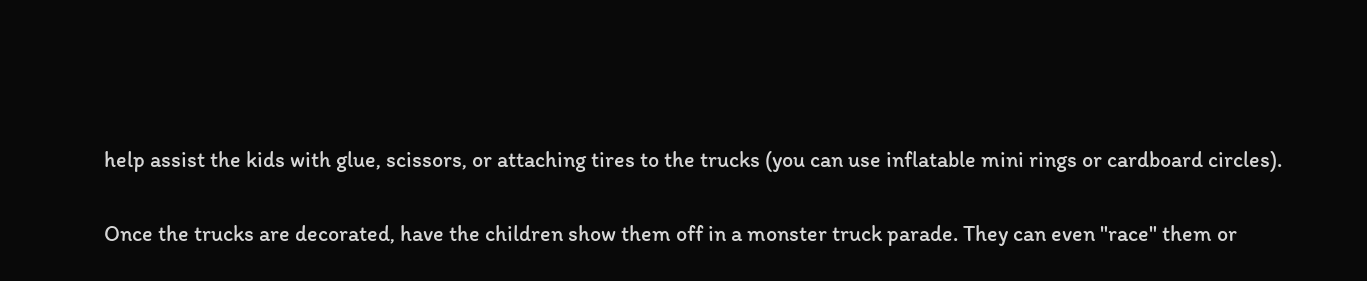help assist the kids with glue, scissors, or attaching tires to the trucks (you can use inflatable mini rings or cardboard circles).

Once the trucks are decorated, have the children show them off in a monster truck parade. They can even "race" them or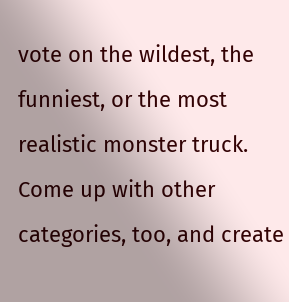vote on the wildest, the funniest, or the most realistic monster truck. Come up with other categories, too, and create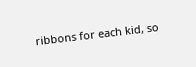ribbons for each kid, so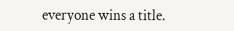everyone wins a title.